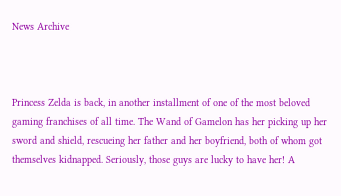News Archive



Princess Zelda is back, in another installment of one of the most beloved gaming franchises of all time. The Wand of Gamelon has her picking up her sword and shield, rescueing her father and her boyfriend, both of whom got themselves kidnapped. Seriously, those guys are lucky to have her! A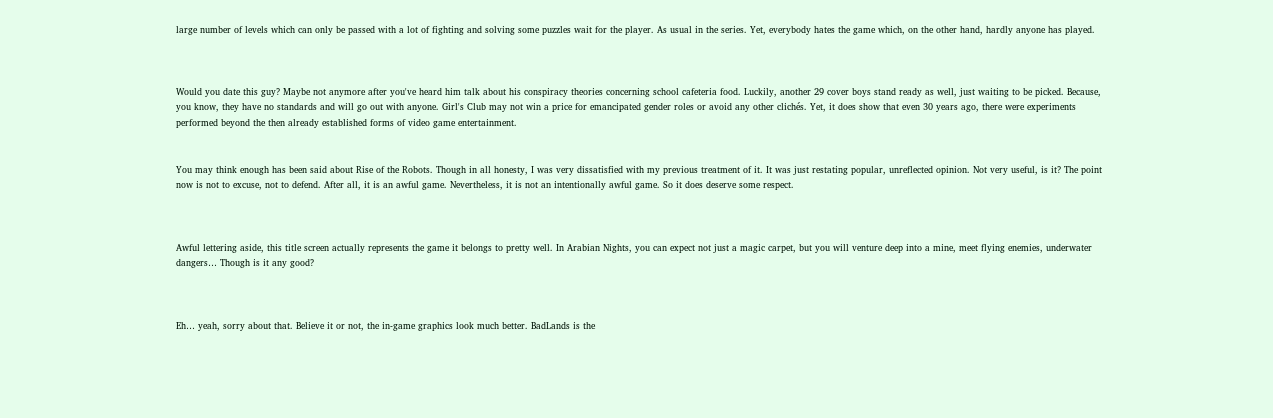large number of levels which can only be passed with a lot of fighting and solving some puzzles wait for the player. As usual in the series. Yet, everybody hates the game which, on the other hand, hardly anyone has played.



Would you date this guy? Maybe not anymore after you've heard him talk about his conspiracy theories concerning school cafeteria food. Luckily, another 29 cover boys stand ready as well, just waiting to be picked. Because, you know, they have no standards and will go out with anyone. Girl's Club may not win a price for emancipated gender roles or avoid any other clichés. Yet, it does show that even 30 years ago, there were experiments performed beyond the then already established forms of video game entertainment.


You may think enough has been said about Rise of the Robots. Though in all honesty, I was very dissatisfied with my previous treatment of it. It was just restating popular, unreflected opinion. Not very useful, is it? The point now is not to excuse, not to defend. After all, it is an awful game. Nevertheless, it is not an intentionally awful game. So it does deserve some respect.



Awful lettering aside, this title screen actually represents the game it belongs to pretty well. In Arabian Nights, you can expect not just a magic carpet, but you will venture deep into a mine, meet flying enemies, underwater dangers… Though is it any good?



Eh… yeah, sorry about that. Believe it or not, the in-game graphics look much better. BadLands is the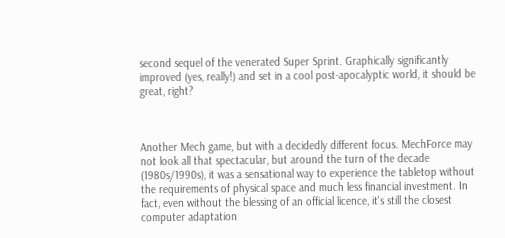second sequel of the venerated Super Sprint. Graphically significantly improved (yes, really!) and set in a cool post-apocalyptic world, it should be great, right?



Another Mech game, but with a decidedly different focus. MechForce may not look all that spectacular, but around the turn of the decade (1980s/1990s), it was a sensational way to experience the tabletop without the requirements of physical space and much less financial investment. In fact, even without the blessing of an official licence, it's still the closest computer adaptation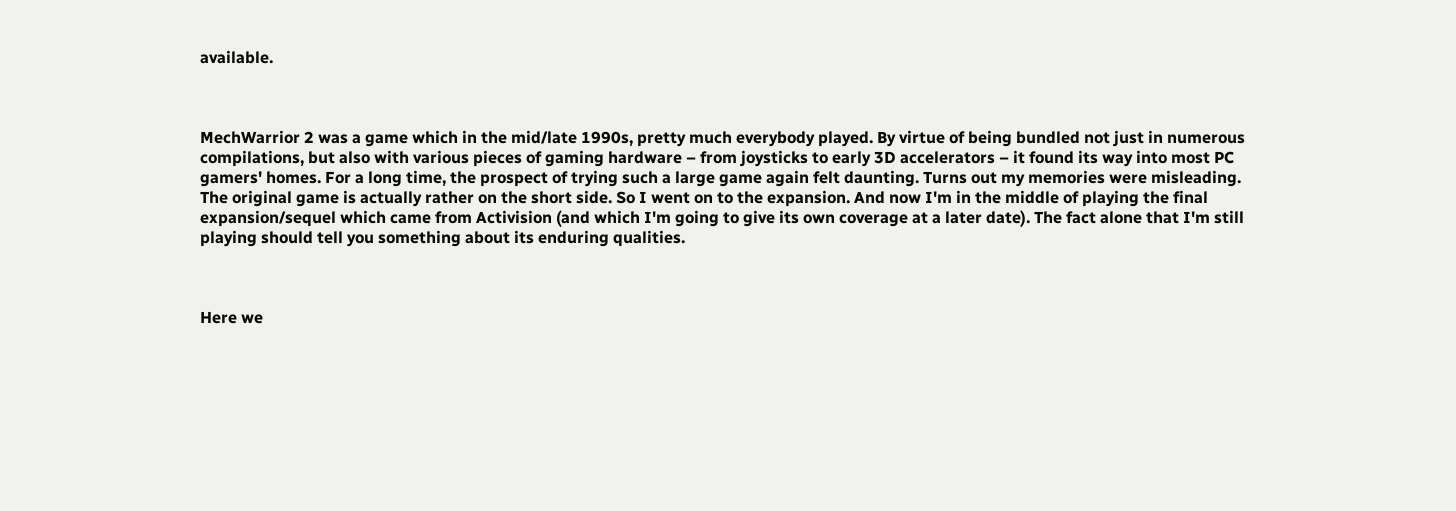available.



MechWarrior 2 was a game which in the mid/late 1990s, pretty much everybody played. By virtue of being bundled not just in numerous compilations, but also with various pieces of gaming hardware – from joysticks to early 3D accelerators – it found its way into most PC gamers' homes. For a long time, the prospect of trying such a large game again felt daunting. Turns out my memories were misleading. The original game is actually rather on the short side. So I went on to the expansion. And now I'm in the middle of playing the final expansion/sequel which came from Activision (and which I'm going to give its own coverage at a later date). The fact alone that I'm still playing should tell you something about its enduring qualities.



Here we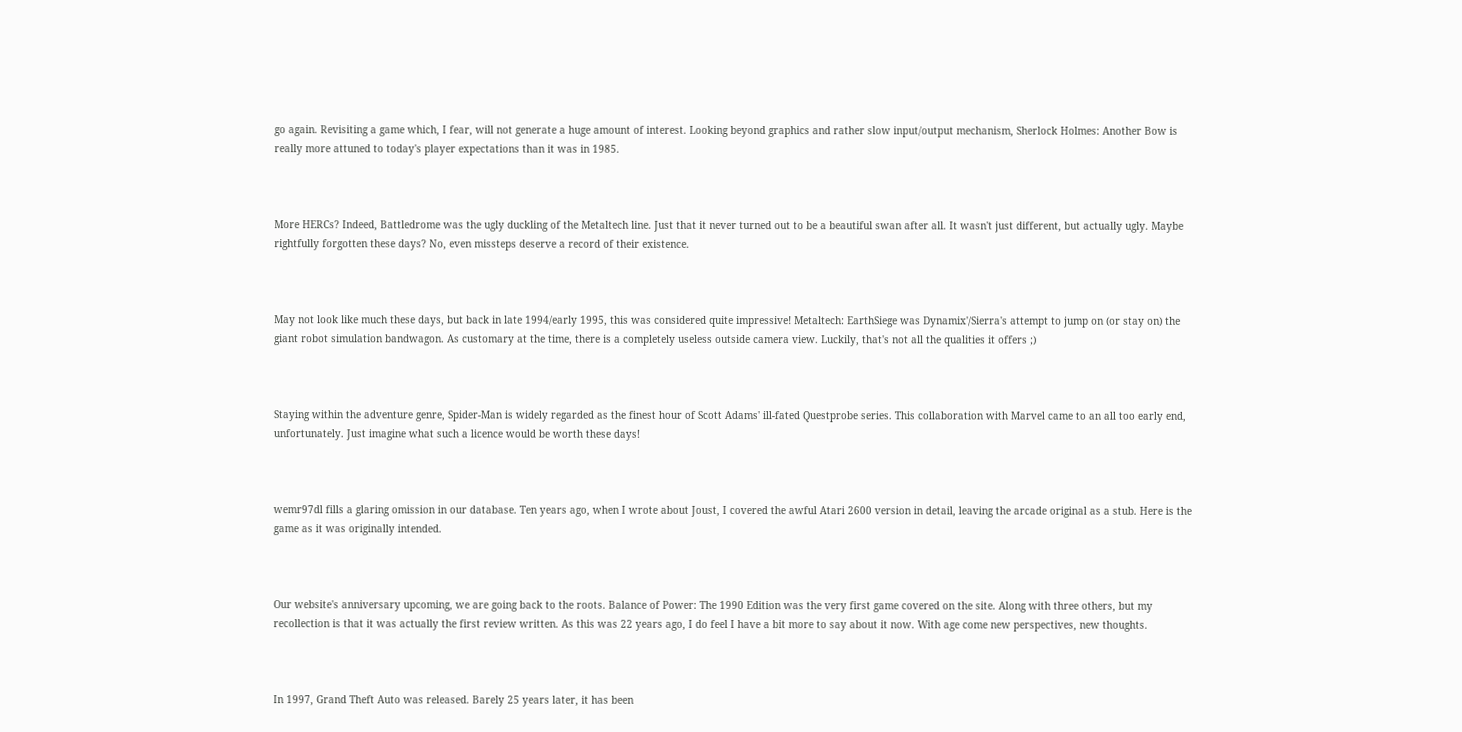go again. Revisiting a game which, I fear, will not generate a huge amount of interest. Looking beyond graphics and rather slow input/output mechanism, Sherlock Holmes: Another Bow is really more attuned to today's player expectations than it was in 1985.



More HERCs? Indeed, Battledrome was the ugly duckling of the Metaltech line. Just that it never turned out to be a beautiful swan after all. It wasn't just different, but actually ugly. Maybe rightfully forgotten these days? No, even missteps deserve a record of their existence.



May not look like much these days, but back in late 1994/early 1995, this was considered quite impressive! Metaltech: EarthSiege was Dynamix'/Sierra's attempt to jump on (or stay on) the giant robot simulation bandwagon. As customary at the time, there is a completely useless outside camera view. Luckily, that's not all the qualities it offers ;)



Staying within the adventure genre, Spider-Man is widely regarded as the finest hour of Scott Adams' ill-fated Questprobe series. This collaboration with Marvel came to an all too early end, unfortunately. Just imagine what such a licence would be worth these days!



wemr97dl fills a glaring omission in our database. Ten years ago, when I wrote about Joust, I covered the awful Atari 2600 version in detail, leaving the arcade original as a stub. Here is the game as it was originally intended.



Our website's anniversary upcoming, we are going back to the roots. Balance of Power: The 1990 Edition was the very first game covered on the site. Along with three others, but my recollection is that it was actually the first review written. As this was 22 years ago, I do feel I have a bit more to say about it now. With age come new perspectives, new thoughts.



In 1997, Grand Theft Auto was released. Barely 25 years later, it has been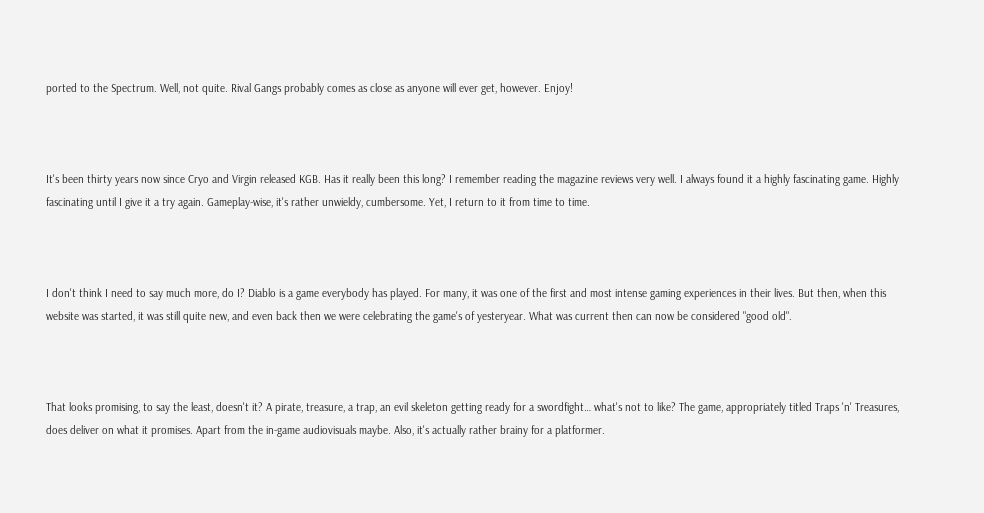ported to the Spectrum. Well, not quite. Rival Gangs probably comes as close as anyone will ever get, however. Enjoy!



It's been thirty years now since Cryo and Virgin released KGB. Has it really been this long? I remember reading the magazine reviews very well. I always found it a highly fascinating game. Highly fascinating until I give it a try again. Gameplay-wise, it's rather unwieldy, cumbersome. Yet, I return to it from time to time.



I don't think I need to say much more, do I? Diablo is a game everybody has played. For many, it was one of the first and most intense gaming experiences in their lives. But then, when this website was started, it was still quite new, and even back then we were celebrating the game's of yesteryear. What was current then can now be considered "good old".



That looks promising, to say the least, doesn't it? A pirate, treasure, a trap, an evil skeleton getting ready for a swordfight… what's not to like? The game, appropriately titled Traps 'n' Treasures, does deliver on what it promises. Apart from the in-game audiovisuals maybe. Also, it's actually rather brainy for a platformer.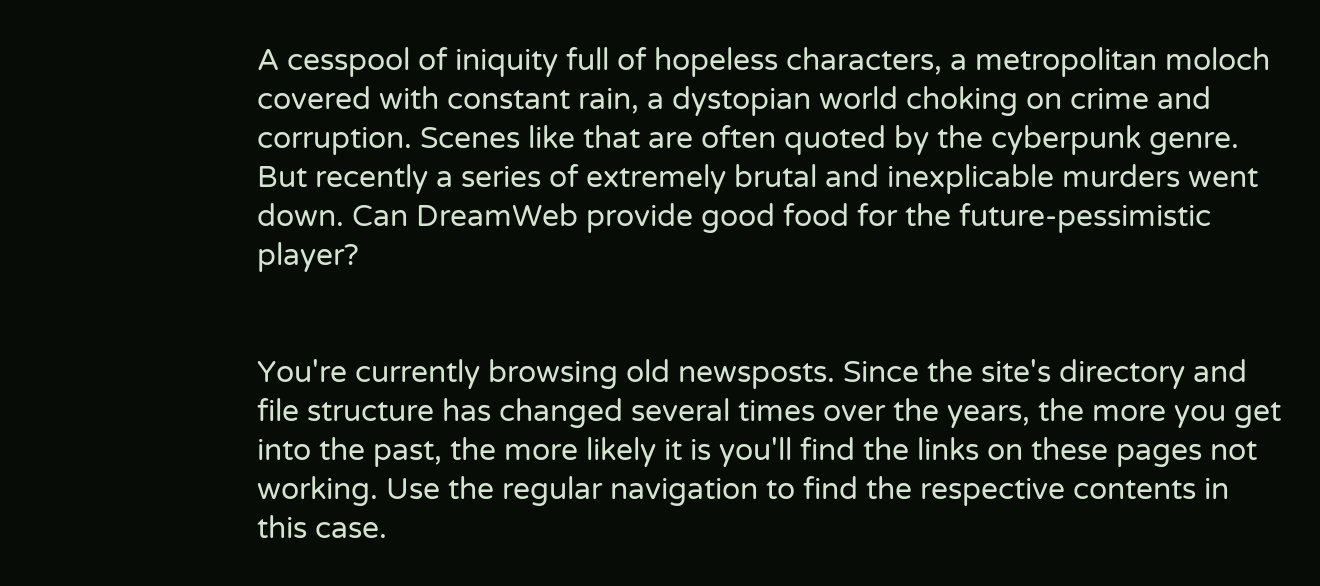A cesspool of iniquity full of hopeless characters, a metropolitan moloch covered with constant rain, a dystopian world choking on crime and corruption. Scenes like that are often quoted by the cyberpunk genre. But recently a series of extremely brutal and inexplicable murders went down. Can DreamWeb provide good food for the future-pessimistic player?


You're currently browsing old newsposts. Since the site's directory and file structure has changed several times over the years, the more you get into the past, the more likely it is you'll find the links on these pages not working. Use the regular navigation to find the respective contents in this case.